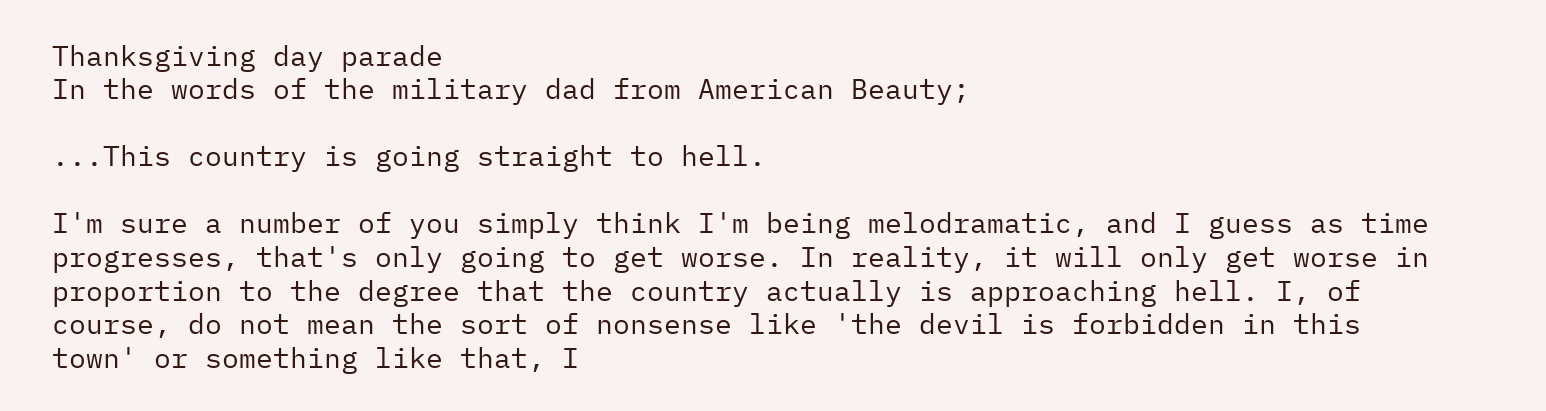Thanksgiving day parade
In the words of the military dad from American Beauty;

...This country is going straight to hell.

I'm sure a number of you simply think I'm being melodramatic, and I guess as time progresses, that's only going to get worse. In reality, it will only get worse in proportion to the degree that the country actually is approaching hell. I, of course, do not mean the sort of nonsense like 'the devil is forbidden in this town' or something like that, I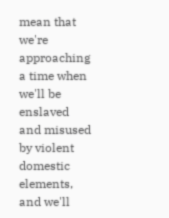mean that we're approaching a time when we'll be enslaved and misused by violent domestic elements, and we'll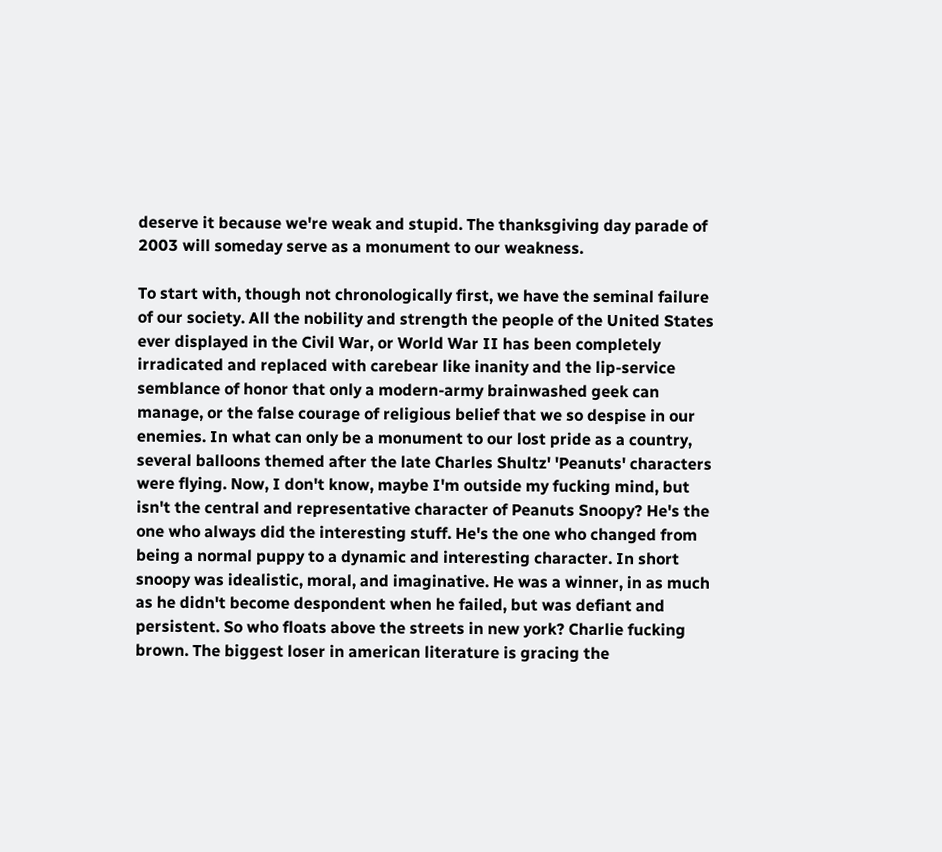deserve it because we're weak and stupid. The thanksgiving day parade of 2003 will someday serve as a monument to our weakness.

To start with, though not chronologically first, we have the seminal failure of our society. All the nobility and strength the people of the United States ever displayed in the Civil War, or World War II has been completely irradicated and replaced with carebear like inanity and the lip-service semblance of honor that only a modern-army brainwashed geek can manage, or the false courage of religious belief that we so despise in our enemies. In what can only be a monument to our lost pride as a country, several balloons themed after the late Charles Shultz' 'Peanuts' characters were flying. Now, I don't know, maybe I'm outside my fucking mind, but isn't the central and representative character of Peanuts Snoopy? He's the one who always did the interesting stuff. He's the one who changed from being a normal puppy to a dynamic and interesting character. In short snoopy was idealistic, moral, and imaginative. He was a winner, in as much as he didn't become despondent when he failed, but was defiant and persistent. So who floats above the streets in new york? Charlie fucking brown. The biggest loser in american literature is gracing the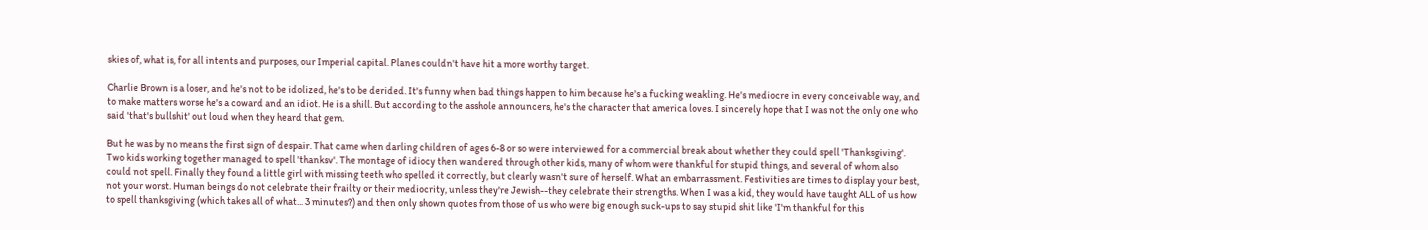skies of, what is, for all intents and purposes, our Imperial capital. Planes couldn't have hit a more worthy target.

Charlie Brown is a loser, and he's not to be idolized, he's to be derided. It's funny when bad things happen to him because he's a fucking weakling. He's mediocre in every conceivable way, and to make matters worse he's a coward and an idiot. He is a shill. But according to the asshole announcers, he's the character that america loves. I sincerely hope that I was not the only one who said 'that's bullshit' out loud when they heard that gem.

But he was by no means the first sign of despair. That came when darling children of ages 6-8 or so were interviewed for a commercial break about whether they could spell 'Thanksgiving'. Two kids working together managed to spell 'thanksv'. The montage of idiocy then wandered through other kids, many of whom were thankful for stupid things, and several of whom also could not spell. Finally they found a little girl with missing teeth who spelled it correctly, but clearly wasn't sure of herself. What an embarrassment. Festivities are times to display your best, not your worst. Human beings do not celebrate their frailty or their mediocrity, unless they're Jewish--they celebrate their strengths. When I was a kid, they would have taught ALL of us how to spell thanksgiving (which takes all of what... 3 minutes?) and then only shown quotes from those of us who were big enough suck-ups to say stupid shit like 'I'm thankful for this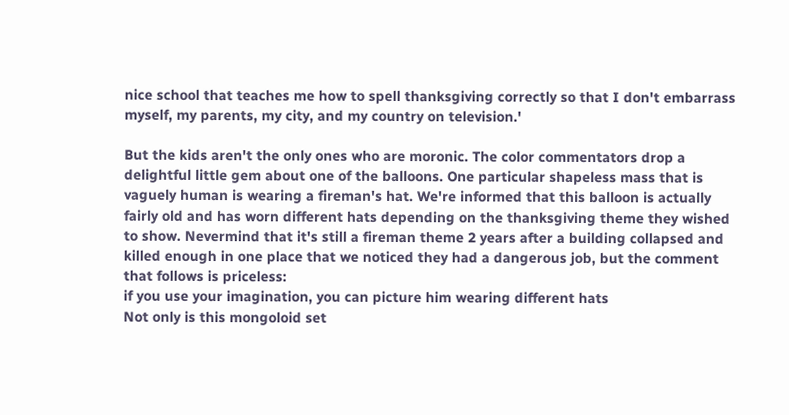nice school that teaches me how to spell thanksgiving correctly so that I don't embarrass myself, my parents, my city, and my country on television.'

But the kids aren't the only ones who are moronic. The color commentators drop a delightful little gem about one of the balloons. One particular shapeless mass that is vaguely human is wearing a fireman's hat. We're informed that this balloon is actually fairly old and has worn different hats depending on the thanksgiving theme they wished to show. Nevermind that it's still a fireman theme 2 years after a building collapsed and killed enough in one place that we noticed they had a dangerous job, but the comment that follows is priceless:
if you use your imagination, you can picture him wearing different hats
Not only is this mongoloid set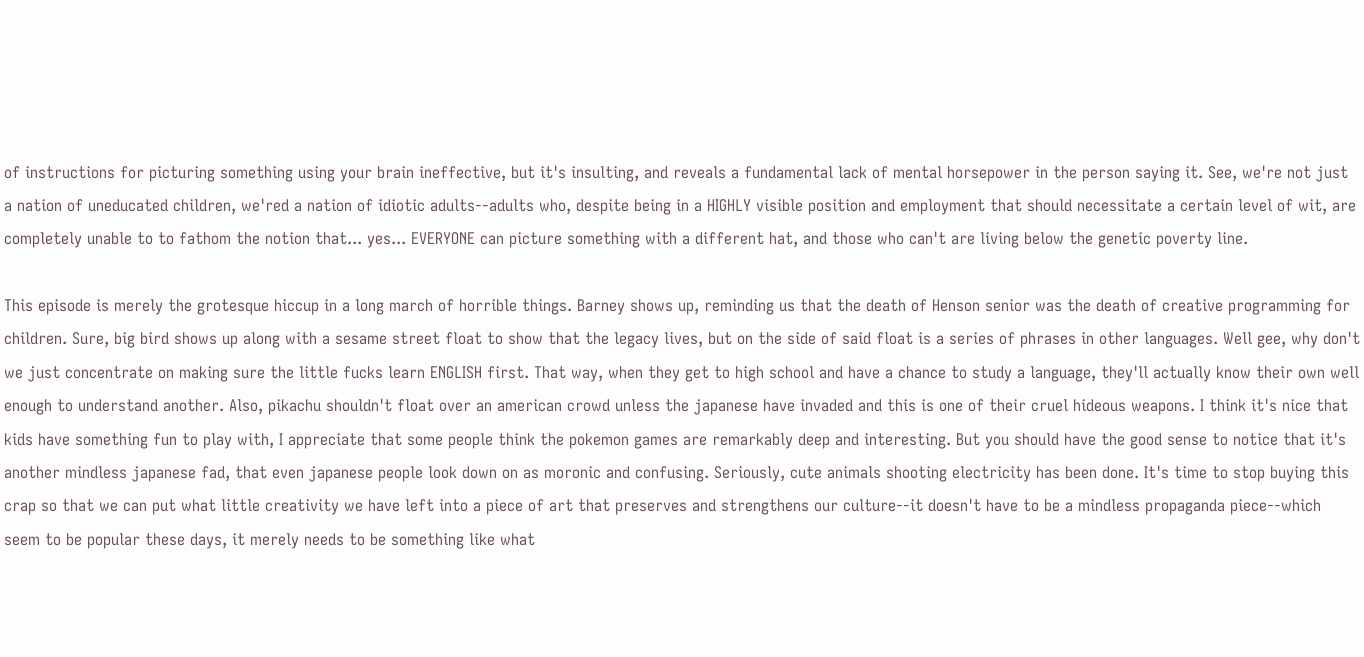of instructions for picturing something using your brain ineffective, but it's insulting, and reveals a fundamental lack of mental horsepower in the person saying it. See, we're not just a nation of uneducated children, we'red a nation of idiotic adults--adults who, despite being in a HIGHLY visible position and employment that should necessitate a certain level of wit, are completely unable to to fathom the notion that... yes... EVERYONE can picture something with a different hat, and those who can't are living below the genetic poverty line.

This episode is merely the grotesque hiccup in a long march of horrible things. Barney shows up, reminding us that the death of Henson senior was the death of creative programming for children. Sure, big bird shows up along with a sesame street float to show that the legacy lives, but on the side of said float is a series of phrases in other languages. Well gee, why don't we just concentrate on making sure the little fucks learn ENGLISH first. That way, when they get to high school and have a chance to study a language, they'll actually know their own well enough to understand another. Also, pikachu shouldn't float over an american crowd unless the japanese have invaded and this is one of their cruel hideous weapons. I think it's nice that kids have something fun to play with, I appreciate that some people think the pokemon games are remarkably deep and interesting. But you should have the good sense to notice that it's another mindless japanese fad, that even japanese people look down on as moronic and confusing. Seriously, cute animals shooting electricity has been done. It's time to stop buying this crap so that we can put what little creativity we have left into a piece of art that preserves and strengthens our culture--it doesn't have to be a mindless propaganda piece--which seem to be popular these days, it merely needs to be something like what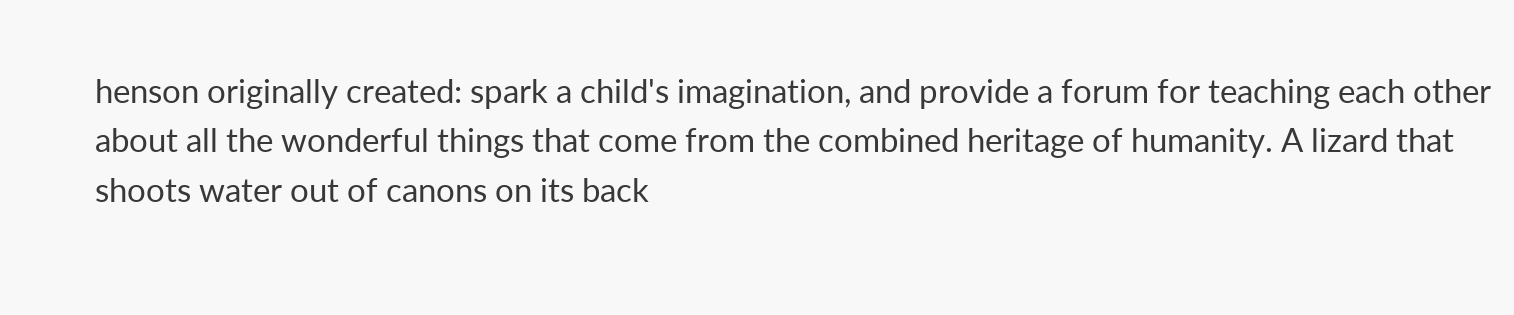henson originally created: spark a child's imagination, and provide a forum for teaching each other about all the wonderful things that come from the combined heritage of humanity. A lizard that shoots water out of canons on its back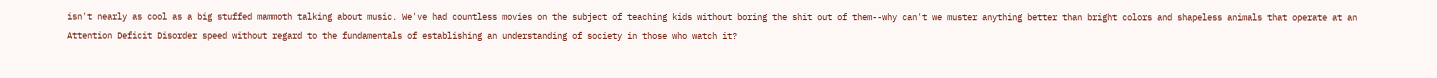isn't nearly as cool as a big stuffed mammoth talking about music. We've had countless movies on the subject of teaching kids without boring the shit out of them--why can't we muster anything better than bright colors and shapeless animals that operate at an Attention Deficit Disorder speed without regard to the fundamentals of establishing an understanding of society in those who watch it?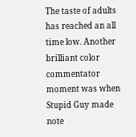The taste of adults has reached an all time low. Another brilliant color commentator moment was when Stupid Guy made note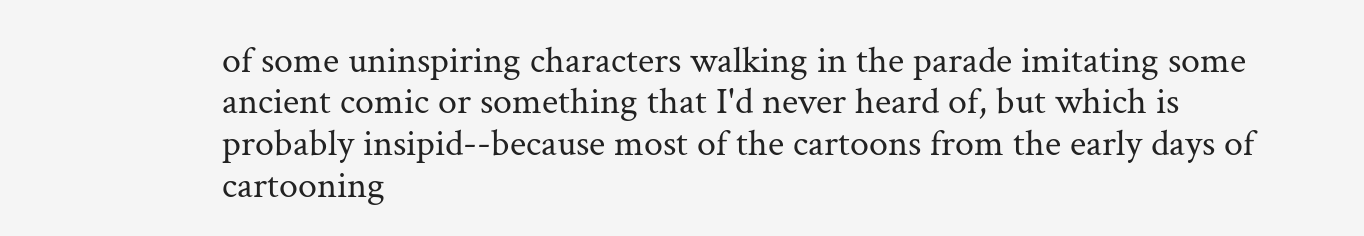of some uninspiring characters walking in the parade imitating some ancient comic or something that I'd never heard of, but which is probably insipid--because most of the cartoons from the early days of cartooning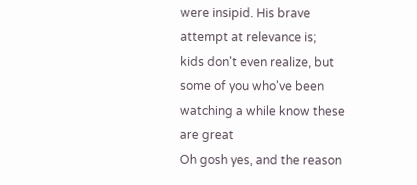were insipid. His brave attempt at relevance is;
kids don't even realize, but some of you who've been watching a while know these are great
Oh gosh yes, and the reason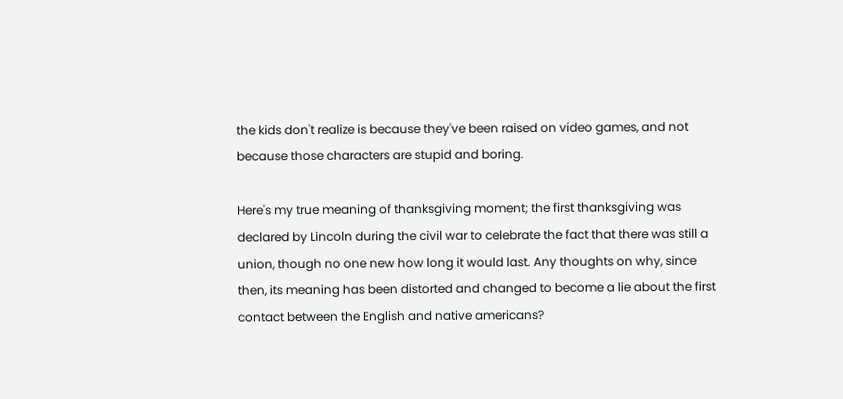the kids don't realize is because they've been raised on video games, and not because those characters are stupid and boring.

Here's my true meaning of thanksgiving moment; the first thanksgiving was declared by Lincoln during the civil war to celebrate the fact that there was still a union, though no one new how long it would last. Any thoughts on why, since then, its meaning has been distorted and changed to become a lie about the first contact between the English and native americans?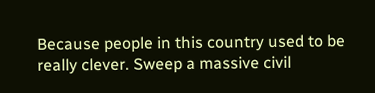Because people in this country used to be really clever. Sweep a massive civil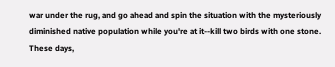war under the rug, and go ahead and spin the situation with the mysteriously diminished native population while you're at it--kill two birds with one stone. These days,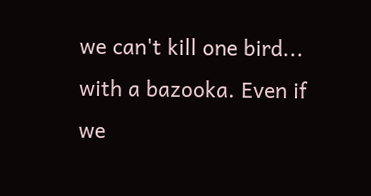we can't kill one bird... with a bazooka. Even if we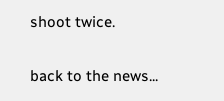shoot twice.

back to the news...